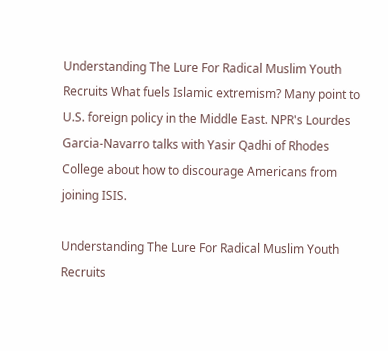Understanding The Lure For Radical Muslim Youth Recruits What fuels Islamic extremism? Many point to U.S. foreign policy in the Middle East. NPR's Lourdes Garcia-Navarro talks with Yasir Qadhi of Rhodes College about how to discourage Americans from joining ISIS.

Understanding The Lure For Radical Muslim Youth Recruits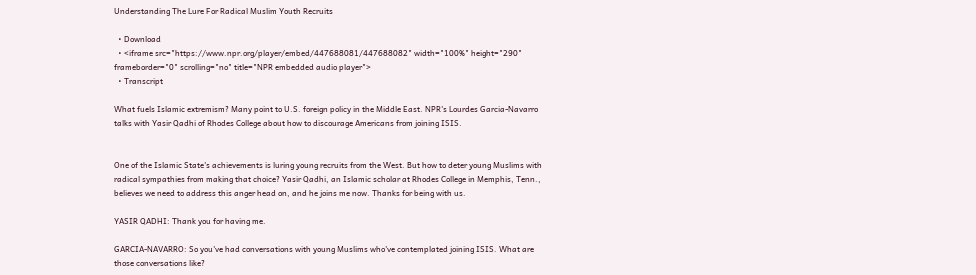Understanding The Lure For Radical Muslim Youth Recruits

  • Download
  • <iframe src="https://www.npr.org/player/embed/447688081/447688082" width="100%" height="290" frameborder="0" scrolling="no" title="NPR embedded audio player">
  • Transcript

What fuels Islamic extremism? Many point to U.S. foreign policy in the Middle East. NPR's Lourdes Garcia-Navarro talks with Yasir Qadhi of Rhodes College about how to discourage Americans from joining ISIS.


One of the Islamic State's achievements is luring young recruits from the West. But how to deter young Muslims with radical sympathies from making that choice? Yasir Qadhi, an Islamic scholar at Rhodes College in Memphis, Tenn., believes we need to address this anger head on, and he joins me now. Thanks for being with us.

YASIR QADHI: Thank you for having me.

GARCIA-NAVARRO: So you've had conversations with young Muslims who've contemplated joining ISIS. What are those conversations like?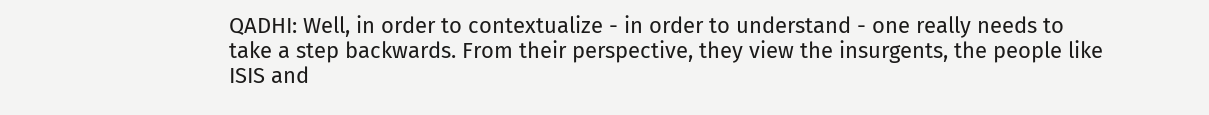QADHI: Well, in order to contextualize - in order to understand - one really needs to take a step backwards. From their perspective, they view the insurgents, the people like ISIS and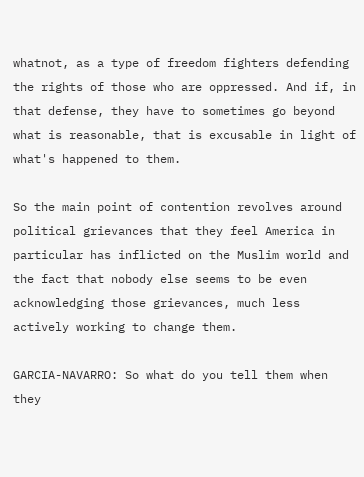whatnot, as a type of freedom fighters defending the rights of those who are oppressed. And if, in that defense, they have to sometimes go beyond what is reasonable, that is excusable in light of what's happened to them.

So the main point of contention revolves around political grievances that they feel America in particular has inflicted on the Muslim world and the fact that nobody else seems to be even acknowledging those grievances, much less actively working to change them.

GARCIA-NAVARRO: So what do you tell them when they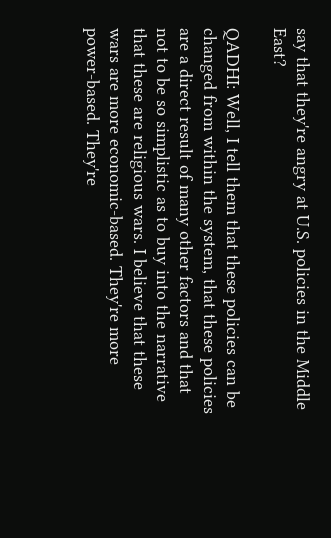say that they're angry at U.S. policies in the Middle East?

QADHI: Well, I tell them that these policies can be changed from within the system, that these policies are a direct result of many other factors and that not to be so simplistic as to buy into the narrative that these are religious wars. I believe that these wars are more economic-based. They're more power-based. They're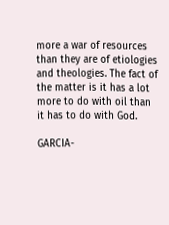more a war of resources than they are of etiologies and theologies. The fact of the matter is it has a lot more to do with oil than it has to do with God.

GARCIA-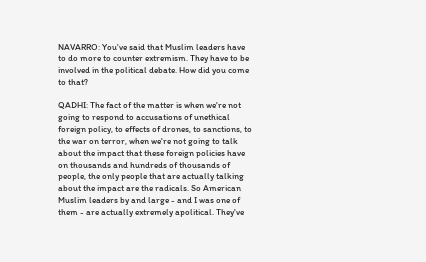NAVARRO: You've said that Muslim leaders have to do more to counter extremism. They have to be involved in the political debate. How did you come to that?

QADHI: The fact of the matter is when we're not going to respond to accusations of unethical foreign policy, to effects of drones, to sanctions, to the war on terror, when we're not going to talk about the impact that these foreign policies have on thousands and hundreds of thousands of people, the only people that are actually talking about the impact are the radicals. So American Muslim leaders by and large - and I was one of them - are actually extremely apolitical. They've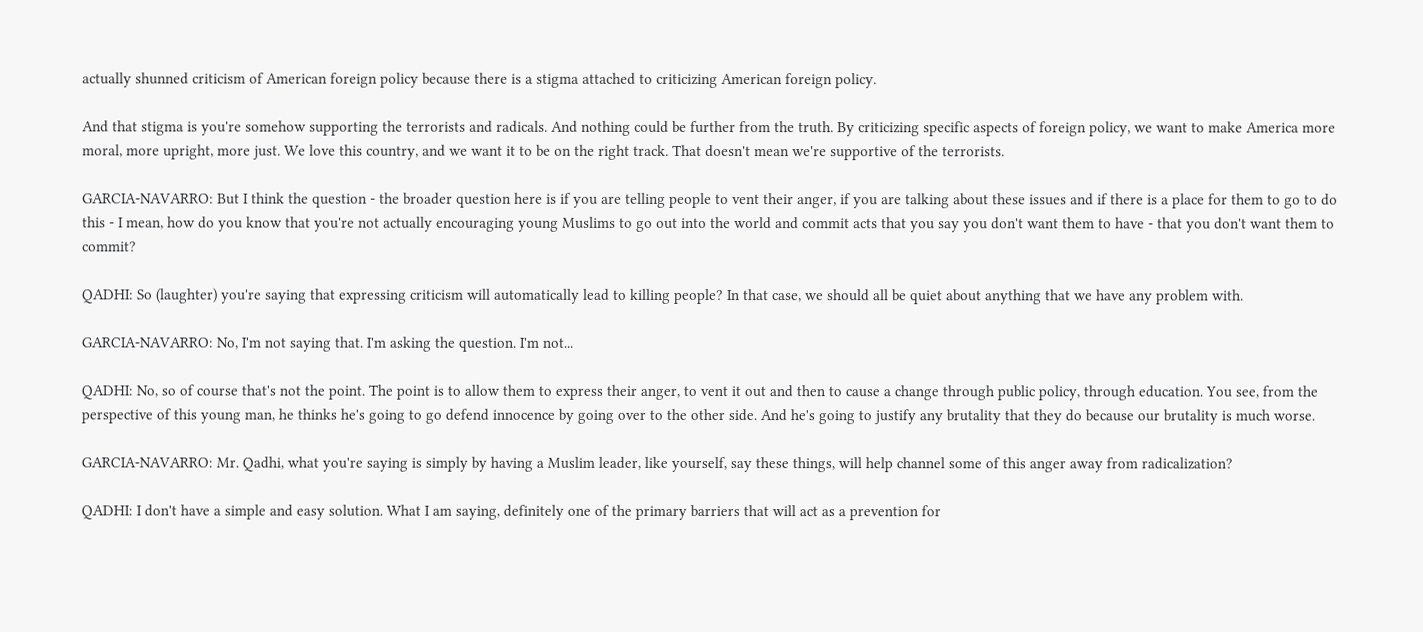actually shunned criticism of American foreign policy because there is a stigma attached to criticizing American foreign policy.

And that stigma is you're somehow supporting the terrorists and radicals. And nothing could be further from the truth. By criticizing specific aspects of foreign policy, we want to make America more moral, more upright, more just. We love this country, and we want it to be on the right track. That doesn't mean we're supportive of the terrorists.

GARCIA-NAVARRO: But I think the question - the broader question here is if you are telling people to vent their anger, if you are talking about these issues and if there is a place for them to go to do this - I mean, how do you know that you're not actually encouraging young Muslims to go out into the world and commit acts that you say you don't want them to have - that you don't want them to commit?

QADHI: So (laughter) you're saying that expressing criticism will automatically lead to killing people? In that case, we should all be quiet about anything that we have any problem with.

GARCIA-NAVARRO: No, I'm not saying that. I'm asking the question. I'm not...

QADHI: No, so of course that's not the point. The point is to allow them to express their anger, to vent it out and then to cause a change through public policy, through education. You see, from the perspective of this young man, he thinks he's going to go defend innocence by going over to the other side. And he's going to justify any brutality that they do because our brutality is much worse.

GARCIA-NAVARRO: Mr. Qadhi, what you're saying is simply by having a Muslim leader, like yourself, say these things, will help channel some of this anger away from radicalization?

QADHI: I don't have a simple and easy solution. What I am saying, definitely one of the primary barriers that will act as a prevention for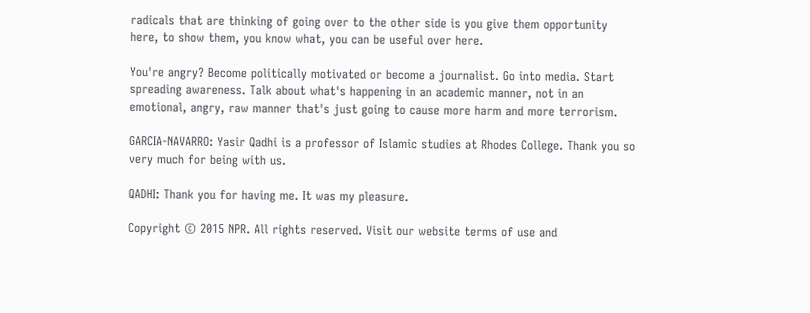radicals that are thinking of going over to the other side is you give them opportunity here, to show them, you know what, you can be useful over here.

You're angry? Become politically motivated or become a journalist. Go into media. Start spreading awareness. Talk about what's happening in an academic manner, not in an emotional, angry, raw manner that's just going to cause more harm and more terrorism.

GARCIA-NAVARRO: Yasir Qadhi is a professor of Islamic studies at Rhodes College. Thank you so very much for being with us.

QADHI: Thank you for having me. It was my pleasure.

Copyright © 2015 NPR. All rights reserved. Visit our website terms of use and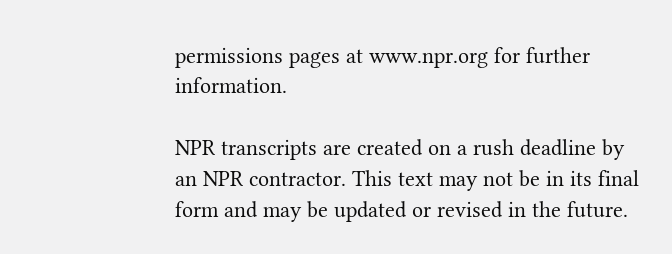permissions pages at www.npr.org for further information.

NPR transcripts are created on a rush deadline by an NPR contractor. This text may not be in its final form and may be updated or revised in the future.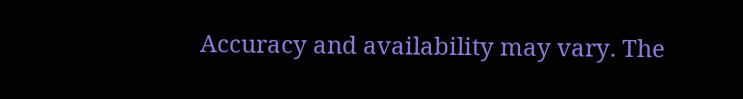Accuracy and availability may vary. The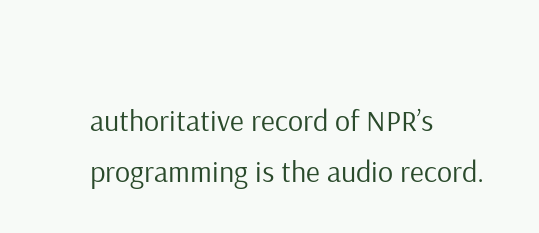authoritative record of NPR’s programming is the audio record.